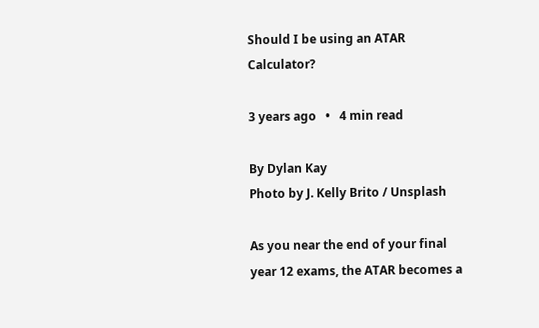Should I be using an ATAR Calculator?

3 years ago   •   4 min read

By Dylan Kay
Photo by J. Kelly Brito / Unsplash

As you near the end of your final year 12 exams, the ATAR becomes a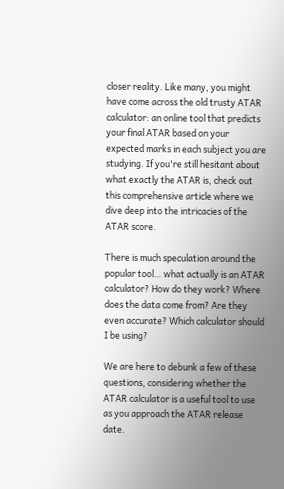closer reality. Like many, you might have come across the old trusty ATAR calculator: an online tool that predicts your final ATAR based on your expected marks in each subject you are studying. If you're still hesitant about what exactly the ATAR is, check out this comprehensive article where we dive deep into the intricacies of the ATAR score.

There is much speculation around the popular tool… what actually is an ATAR calculator? How do they work? Where does the data come from? Are they even accurate? Which calculator should I be using?

We are here to debunk a few of these questions, considering whether the ATAR calculator is a useful tool to use as you approach the ATAR release date.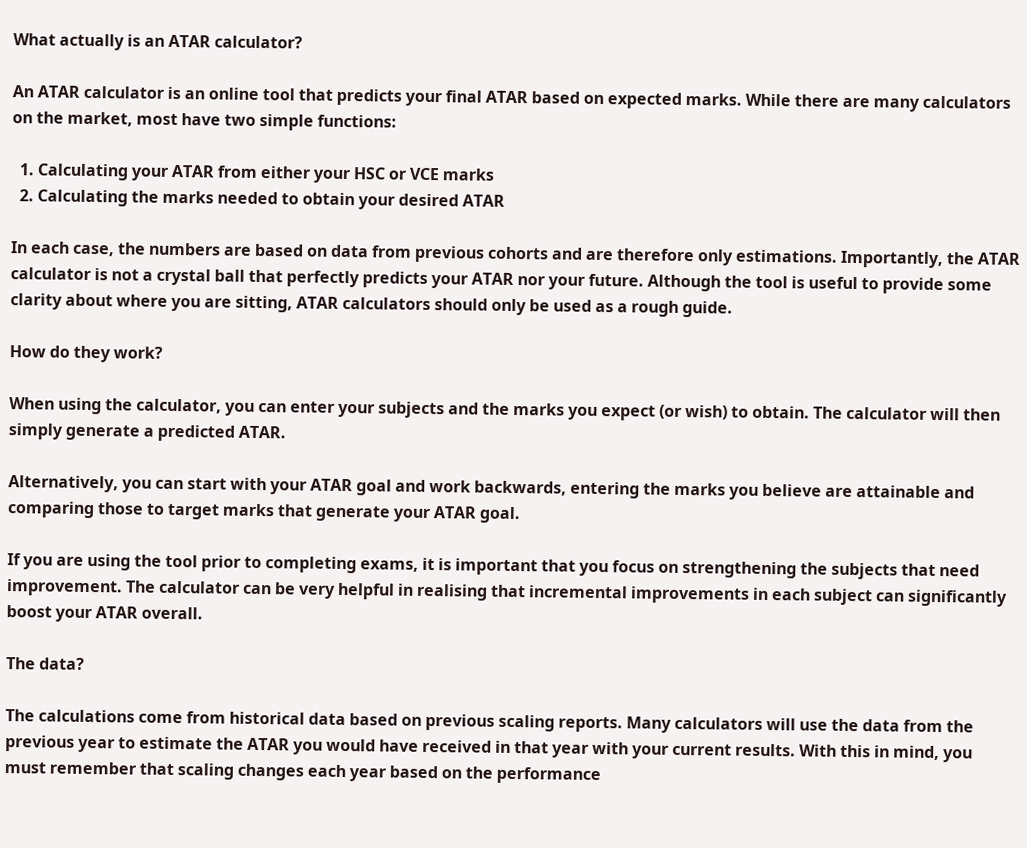What actually is an ATAR calculator?

An ATAR calculator is an online tool that predicts your final ATAR based on expected marks. While there are many calculators on the market, most have two simple functions:

  1. Calculating your ATAR from either your HSC or VCE marks
  2. Calculating the marks needed to obtain your desired ATAR

In each case, the numbers are based on data from previous cohorts and are therefore only estimations. Importantly, the ATAR calculator is not a crystal ball that perfectly predicts your ATAR nor your future. Although the tool is useful to provide some clarity about where you are sitting, ATAR calculators should only be used as a rough guide.

How do they work?

When using the calculator, you can enter your subjects and the marks you expect (or wish) to obtain. The calculator will then simply generate a predicted ATAR.

Alternatively, you can start with your ATAR goal and work backwards, entering the marks you believe are attainable and comparing those to target marks that generate your ATAR goal.

If you are using the tool prior to completing exams, it is important that you focus on strengthening the subjects that need improvement. The calculator can be very helpful in realising that incremental improvements in each subject can significantly boost your ATAR overall.

The data?

The calculations come from historical data based on previous scaling reports. Many calculators will use the data from the previous year to estimate the ATAR you would have received in that year with your current results. With this in mind, you must remember that scaling changes each year based on the performance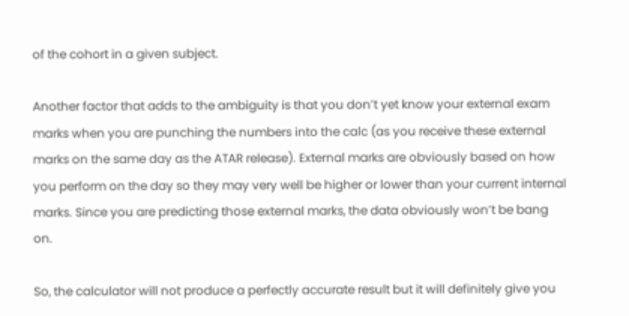of the cohort in a given subject.

Another factor that adds to the ambiguity is that you don’t yet know your external exam marks when you are punching the numbers into the calc (as you receive these external marks on the same day as the ATAR release). External marks are obviously based on how you perform on the day so they may very well be higher or lower than your current internal marks. Since you are predicting those external marks, the data obviously won’t be bang on.

So, the calculator will not produce a perfectly accurate result but it will definitely give you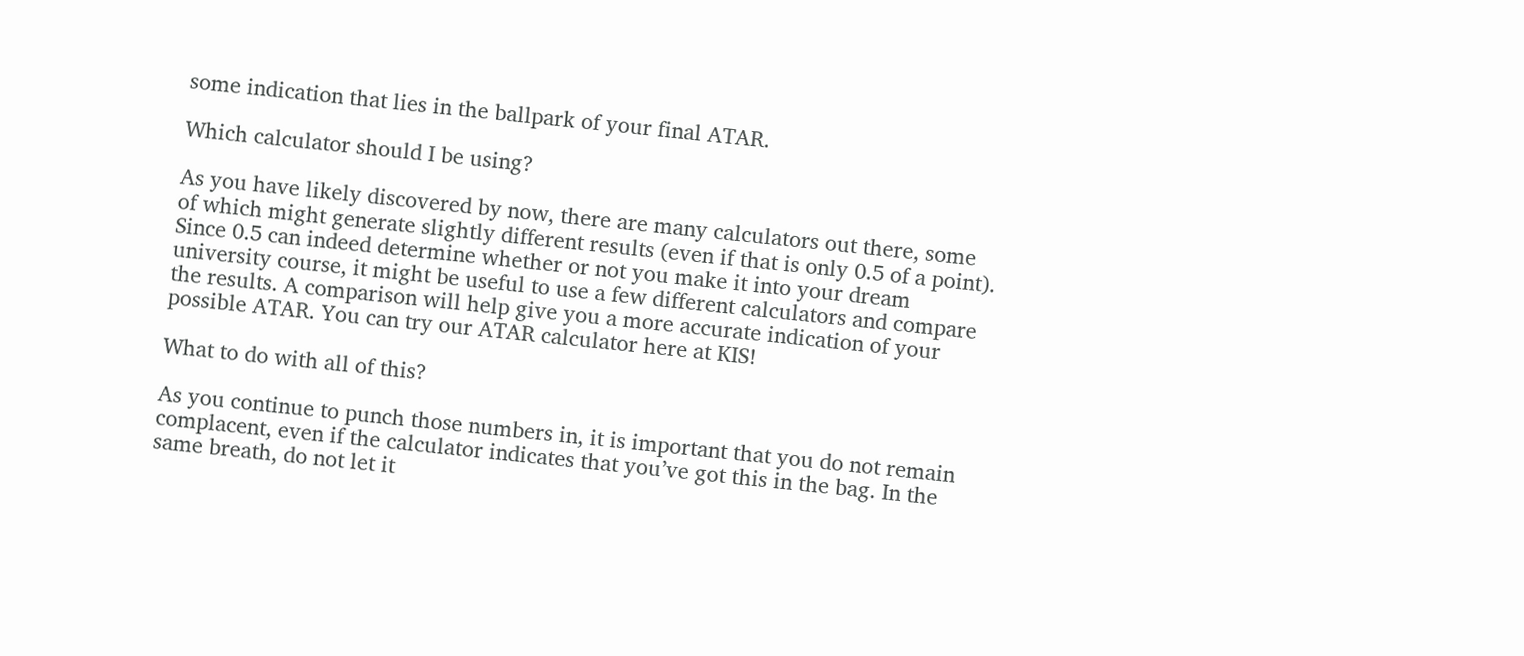some indication that lies in the ballpark of your final ATAR.

Which calculator should I be using?

As you have likely discovered by now, there are many calculators out there, some of which might generate slightly different results (even if that is only 0.5 of a point). Since 0.5 can indeed determine whether or not you make it into your dream university course, it might be useful to use a few different calculators and compare the results. A comparison will help give you a more accurate indication of your possible ATAR. You can try our ATAR calculator here at KIS!

What to do with all of this?

As you continue to punch those numbers in, it is important that you do not remain complacent, even if the calculator indicates that you’ve got this in the bag. In the same breath, do not let it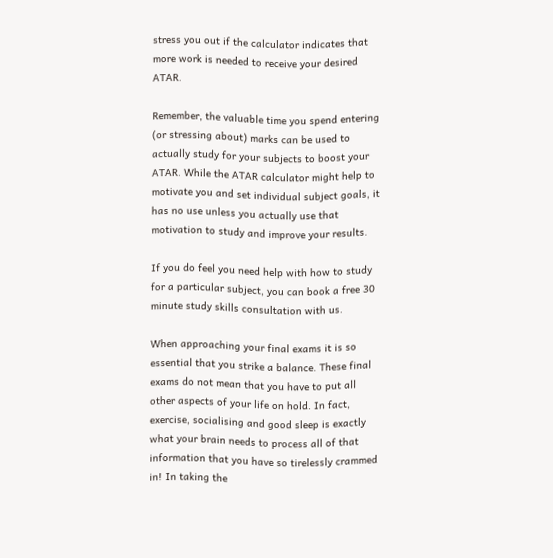stress you out if the calculator indicates that more work is needed to receive your desired ATAR.

Remember, the valuable time you spend entering (or stressing about) marks can be used to actually study for your subjects to boost your ATAR. While the ATAR calculator might help to motivate you and set individual subject goals, it has no use unless you actually use that motivation to study and improve your results.

If you do feel you need help with how to study for a particular subject, you can book a free 30 minute study skills consultation with us.

When approaching your final exams it is so essential that you strike a balance. These final exams do not mean that you have to put all other aspects of your life on hold. In fact, exercise, socialising and good sleep is exactly what your brain needs to process all of that information that you have so tirelessly crammed in! In taking the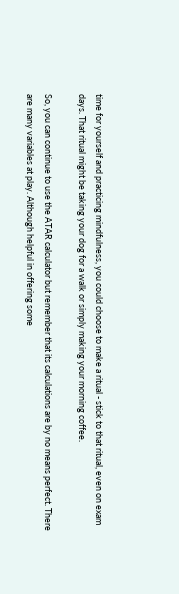time for yourself and practicing mindfulness, you could choose to make a ritual - stick to that ritual, even on exam days. That ritual might be taking your dog for a walk or simply making your morning coffee.

So, you can continue to use the ATAR calculator but remember that its calculations are by no means perfect. There are many variables at play. Although helpful in offering some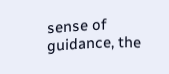sense of guidance, the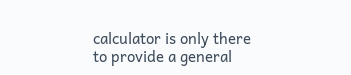calculator is only there to provide a general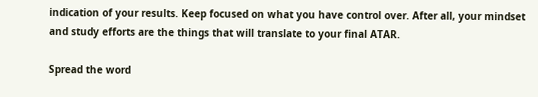indication of your results. Keep focused on what you have control over. After all, your mindset and study efforts are the things that will translate to your final ATAR.

Spread the word